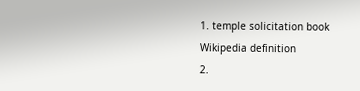1. temple solicitation book
Wikipedia definition
2.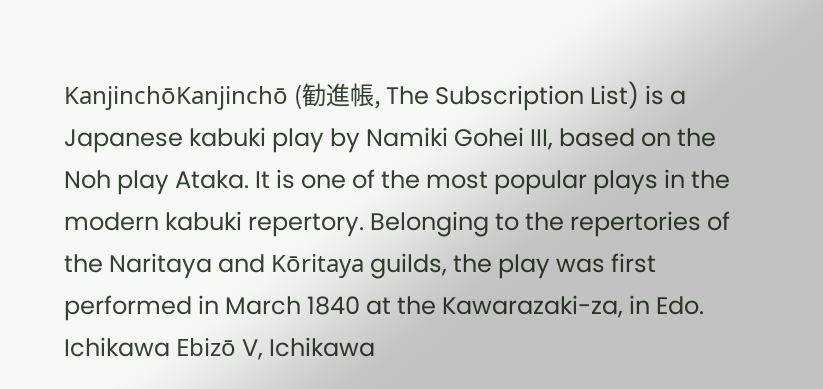KanjinchōKanjinchō (勧進帳, The Subscription List) is a Japanese kabuki play by Namiki Gohei III, based on the Noh play Ataka. It is one of the most popular plays in the modern kabuki repertory. Belonging to the repertories of the Naritaya and Kōritaya guilds, the play was first performed in March 1840 at the Kawarazaki-za, in Edo. Ichikawa Ebizō V, Ichikawa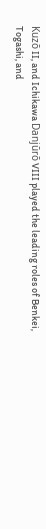Kuzō II, and Ichikawa Danjūrō VIII played the leading roles of Benkei, Togashi, and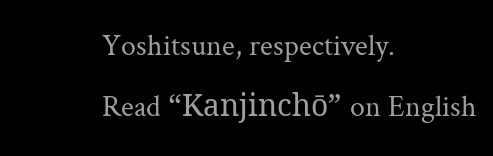Yoshitsune, respectively.
Read “Kanjinchō” on English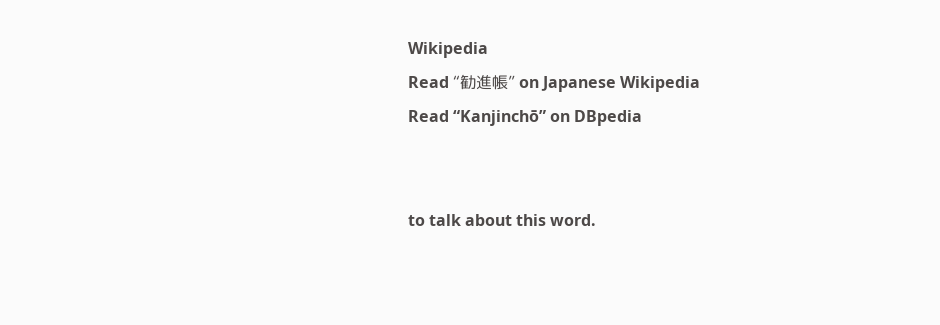Wikipedia
Read “勧進帳” on Japanese Wikipedia
Read “Kanjinchō” on DBpedia


to talk about this word.